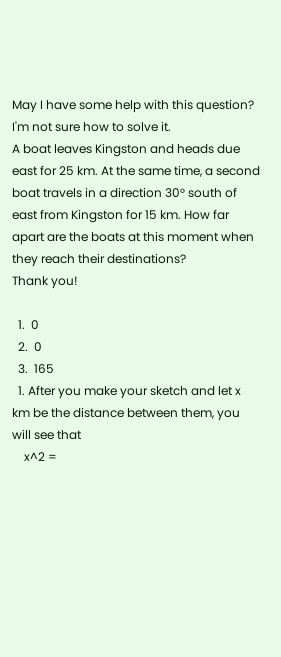May I have some help with this question? I'm not sure how to solve it.
A boat leaves Kingston and heads due east for 25 km. At the same time, a second boat travels in a direction 30° south of east from Kingston for 15 km. How far apart are the boats at this moment when they reach their destinations?
Thank you!

  1.  0
  2.  0
  3.  165
  1. After you make your sketch and let x km be the distance between them, you will see that
    x^2 =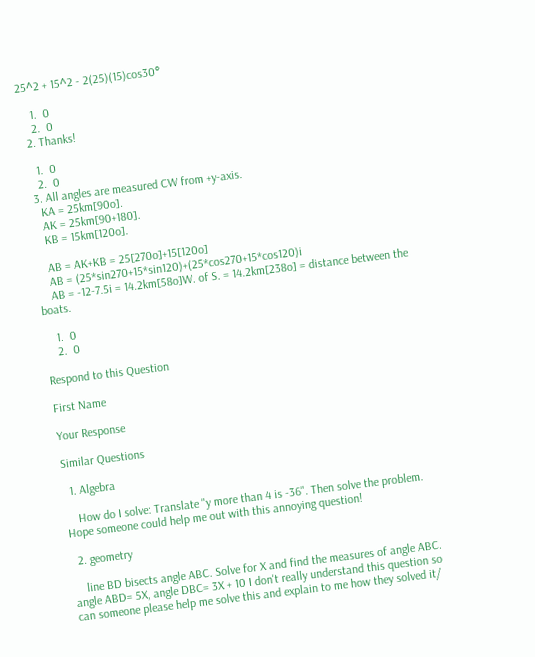25^2 + 15^2 - 2(25)(15)cos30°

    1.  0
    2.  0
  2. Thanks!

    1.  0
    2.  0
  3. All angles are measured CW from +y-axis.
    KA = 25km[90o].
    AK = 25km[90+180].
    KB = 15km[120o].

    AB = AK+KB = 25[270o]+15[120o]
    AB = (25*sin270+15*sin120)+(25*cos270+15*cos120)i
    AB = -12-7.5i = 14.2km[58o]W. of S. = 14.2km[238o] = distance between the boats.

    1.  0
    2.  0

Respond to this Question

First Name

Your Response

Similar Questions

  1. Algebra

    How do I solve: Translate "y more than 4 is -36". Then solve the problem. Hope someone could help me out with this annoying question!

  2. geometry

    line BD bisects angle ABC. Solve for X and find the measures of angle ABC. angle ABD= 5X, angle DBC= 3X + 10 I don't really understand this question so can someone please help me solve this and explain to me how they solved it/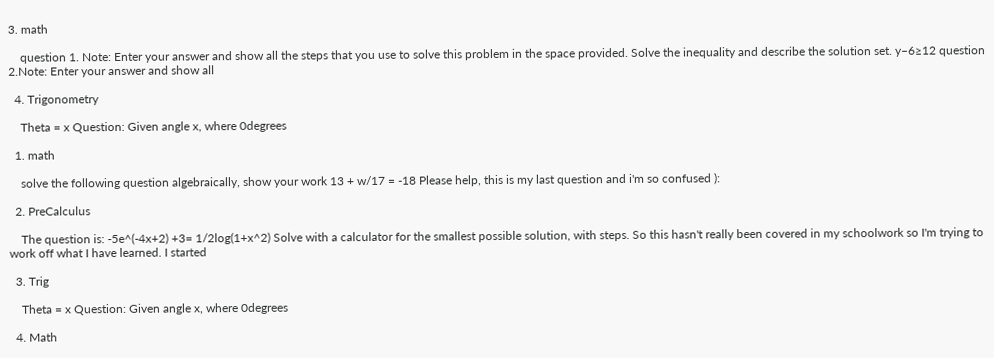3. math

    question 1. Note: Enter your answer and show all the steps that you use to solve this problem in the space provided. Solve the inequality and describe the solution set. y–6≥12 question 2.Note: Enter your answer and show all

  4. Trigonometry

    Theta = x Question: Given angle x, where 0degrees

  1. math

    solve the following question algebraically, show your work 13 + w/17 = -18 Please help, this is my last question and i'm so confused ):

  2. PreCalculus

    The question is: -5e^(-4x+2) +3= 1/2log(1+x^2) Solve with a calculator for the smallest possible solution, with steps. So this hasn't really been covered in my schoolwork so I'm trying to work off what I have learned. I started

  3. Trig

    Theta = x Question: Given angle x, where 0degrees

  4. Math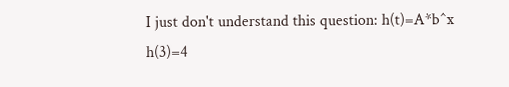I just don't understand this question: h(t)=A*b^x h(3)=4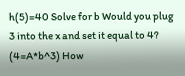h(5)=40 Solve for b Would you plug 3 into the x and set it equal to 4? (4=A*b^3) How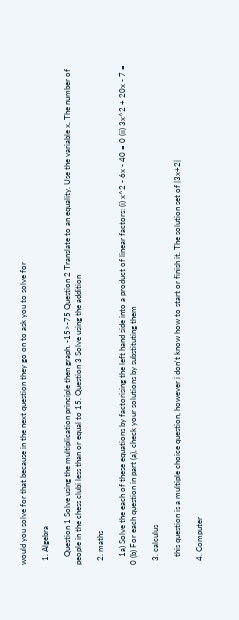would you solve for that because in the next question they go on to ask you to solve for

  1. Algebra

    Question 1 Solve using the multiplication principle then graph. -15>-75 Question 2 Translate to an equality. Use the variable x. The number of people in the chess clubi less than or equal to 15. Question 3 Solve using the addition

  2. maths

    1a) Solve the each of these equations by factorising the left hand side into a product of linear factors: (i) x^2 - 6x - 40 = 0 (ii) 3x^2 + 20x - 7 = 0 (b) For each question in part (a), check your solutions by substituting them

  3. calculus

    this question is a multiple choice question, however i don't know how to start or finish it. The solution set of |3x+2|

  4. Computer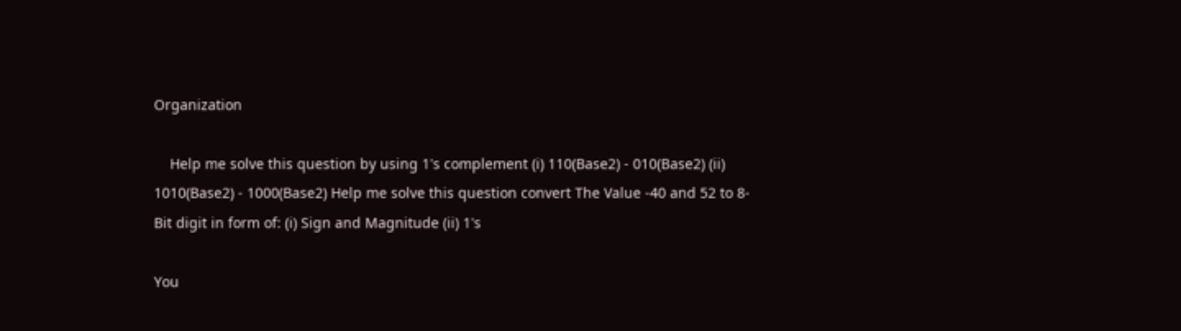Organization

    Help me solve this question by using 1's complement (i) 110(Base2) - 010(Base2) (ii) 1010(Base2) - 1000(Base2) Help me solve this question convert The Value -40 and 52 to 8-Bit digit in form of: (i) Sign and Magnitude (ii) 1's

You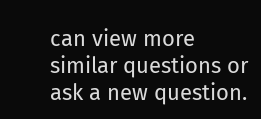can view more similar questions or ask a new question.